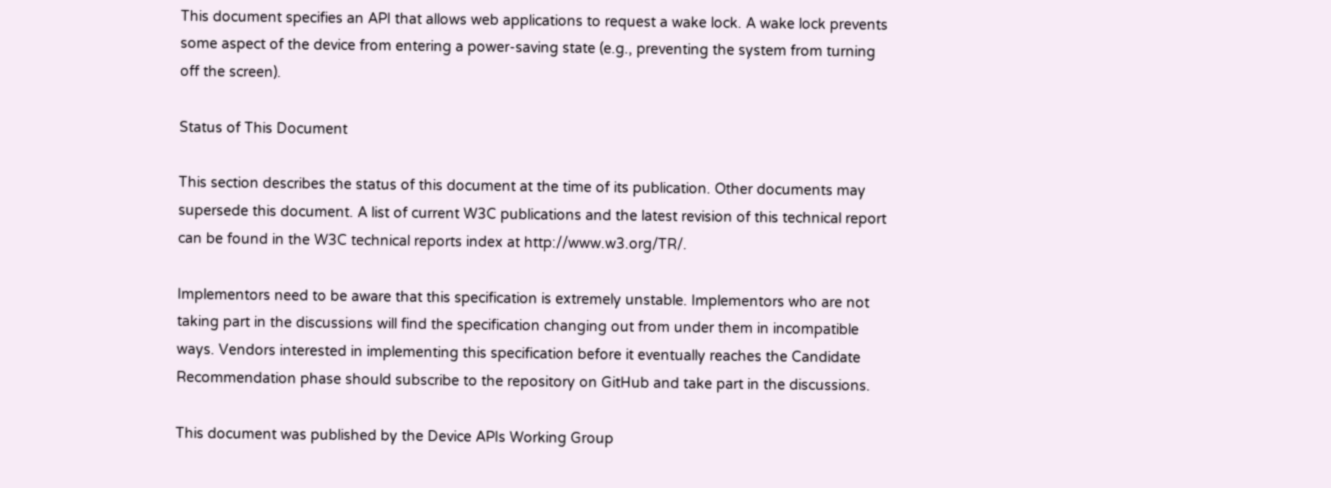This document specifies an API that allows web applications to request a wake lock. A wake lock prevents some aspect of the device from entering a power-saving state (e.g., preventing the system from turning off the screen).

Status of This Document

This section describes the status of this document at the time of its publication. Other documents may supersede this document. A list of current W3C publications and the latest revision of this technical report can be found in the W3C technical reports index at http://www.w3.org/TR/.

Implementors need to be aware that this specification is extremely unstable. Implementors who are not taking part in the discussions will find the specification changing out from under them in incompatible ways. Vendors interested in implementing this specification before it eventually reaches the Candidate Recommendation phase should subscribe to the repository on GitHub and take part in the discussions.

This document was published by the Device APIs Working Group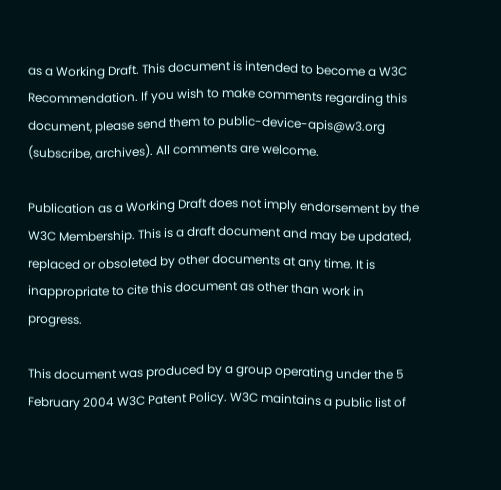as a Working Draft. This document is intended to become a W3C Recommendation. If you wish to make comments regarding this document, please send them to public-device-apis@w3.org (subscribe, archives). All comments are welcome.

Publication as a Working Draft does not imply endorsement by the W3C Membership. This is a draft document and may be updated, replaced or obsoleted by other documents at any time. It is inappropriate to cite this document as other than work in progress.

This document was produced by a group operating under the 5 February 2004 W3C Patent Policy. W3C maintains a public list of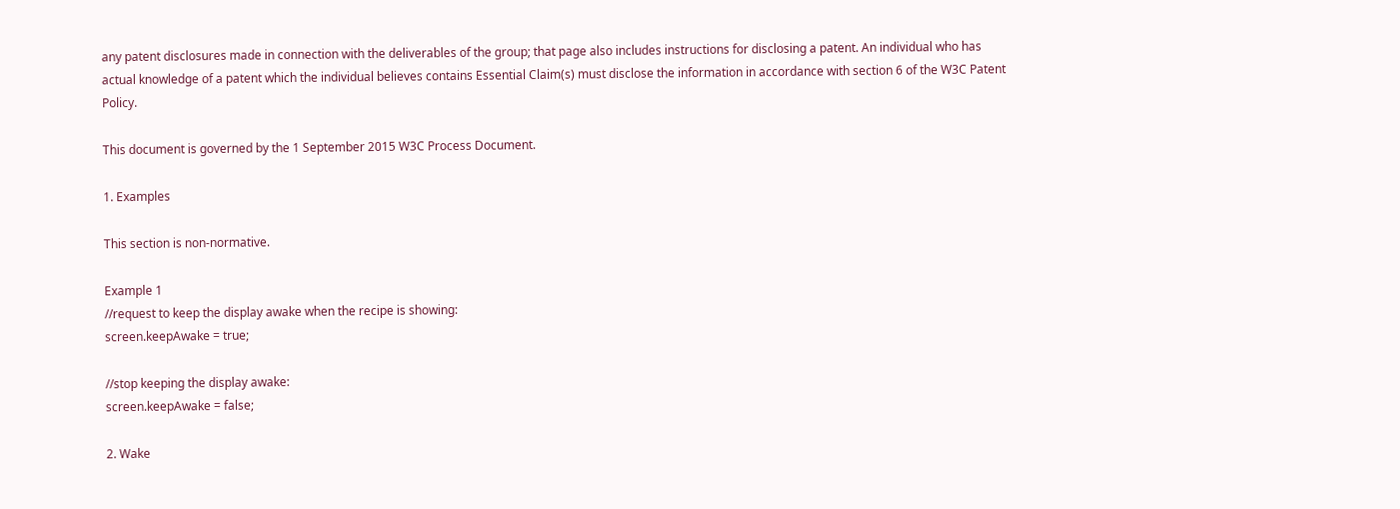any patent disclosures made in connection with the deliverables of the group; that page also includes instructions for disclosing a patent. An individual who has actual knowledge of a patent which the individual believes contains Essential Claim(s) must disclose the information in accordance with section 6 of the W3C Patent Policy.

This document is governed by the 1 September 2015 W3C Process Document.

1. Examples

This section is non-normative.

Example 1
//request to keep the display awake when the recipe is showing:
screen.keepAwake = true;

//stop keeping the display awake:
screen.keepAwake = false;

2. Wake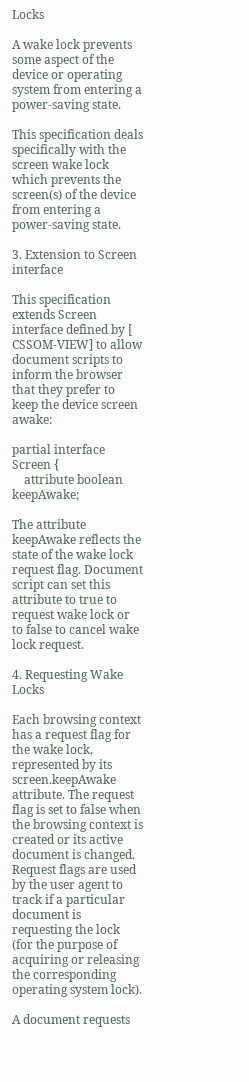Locks

A wake lock prevents some aspect of the device or operating system from entering a power-saving state.

This specification deals specifically with the screen wake lock which prevents the screen(s) of the device from entering a power-saving state.

3. Extension to Screen interface

This specification extends Screen interface defined by [ CSSOM-VIEW] to allow document scripts to inform the browser that they prefer to keep the device screen awake:

partial interface Screen {
    attribute boolean keepAwake;

The attribute keepAwake reflects the state of the wake lock request flag. Document script can set this attribute to true to request wake lock or to false to cancel wake lock request.

4. Requesting Wake Locks

Each browsing context has a request flag for the wake lock, represented by its screen.keepAwake attribute. The request flag is set to false when the browsing context is created or its active document is changed. Request flags are used by the user agent to track if a particular document is requesting the lock (for the purpose of acquiring or releasing the corresponding operating system lock).

A document requests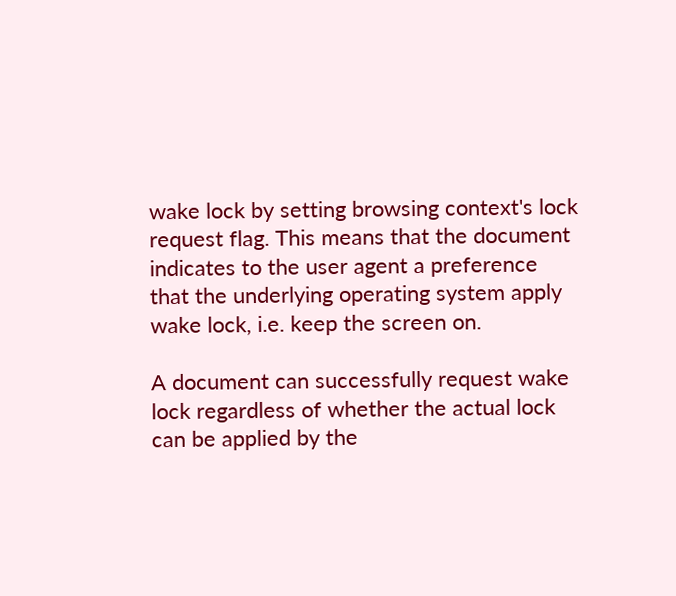wake lock by setting browsing context's lock request flag. This means that the document indicates to the user agent a preference that the underlying operating system apply wake lock, i.e. keep the screen on.

A document can successfully request wake lock regardless of whether the actual lock can be applied by the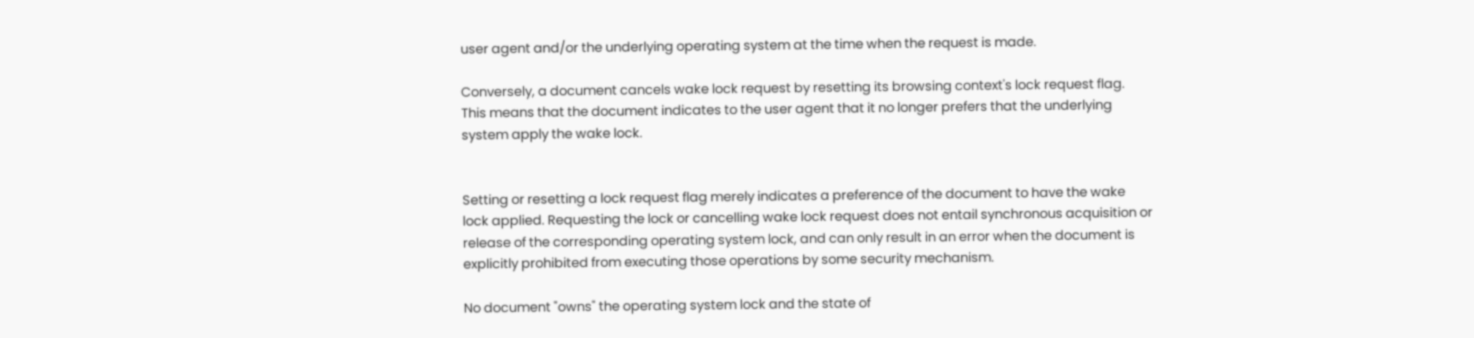user agent and/or the underlying operating system at the time when the request is made.

Conversely, a document cancels wake lock request by resetting its browsing context's lock request flag. This means that the document indicates to the user agent that it no longer prefers that the underlying system apply the wake lock.


Setting or resetting a lock request flag merely indicates a preference of the document to have the wake lock applied. Requesting the lock or cancelling wake lock request does not entail synchronous acquisition or release of the corresponding operating system lock, and can only result in an error when the document is explicitly prohibited from executing those operations by some security mechanism.

No document "owns" the operating system lock and the state of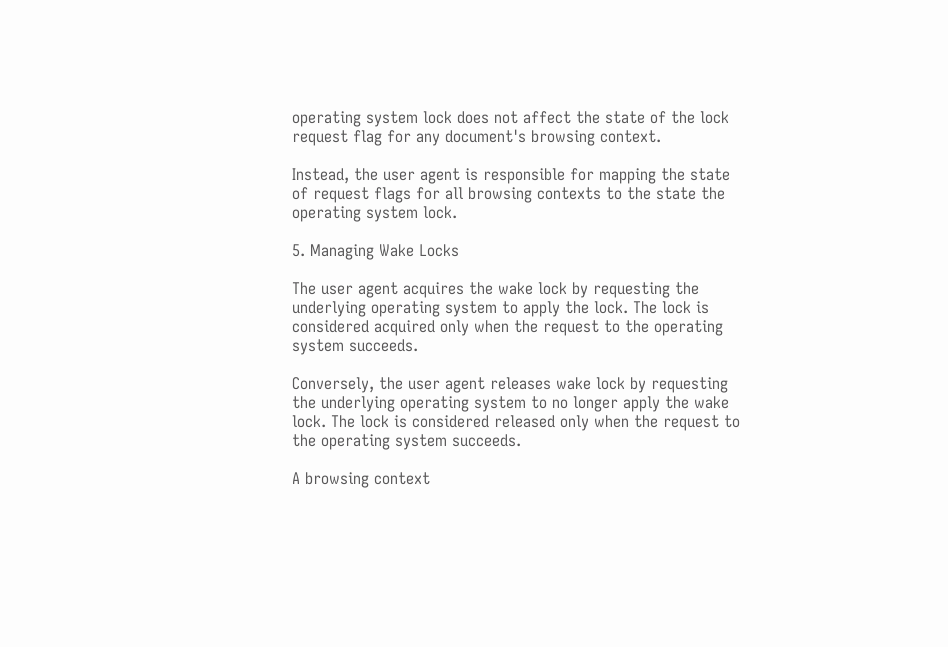operating system lock does not affect the state of the lock request flag for any document's browsing context.

Instead, the user agent is responsible for mapping the state of request flags for all browsing contexts to the state the operating system lock.

5. Managing Wake Locks

The user agent acquires the wake lock by requesting the underlying operating system to apply the lock. The lock is considered acquired only when the request to the operating system succeeds.

Conversely, the user agent releases wake lock by requesting the underlying operating system to no longer apply the wake lock. The lock is considered released only when the request to the operating system succeeds.

A browsing context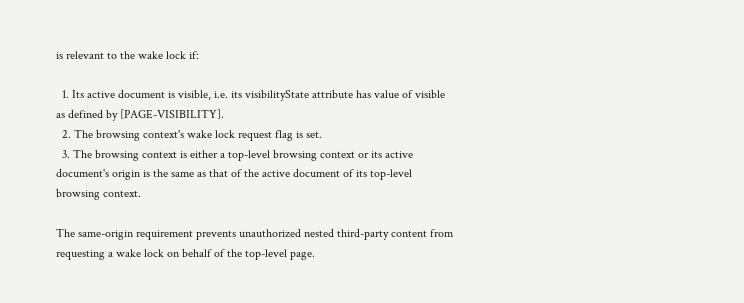is relevant to the wake lock if:

  1. Its active document is visible, i.e. its visibilityState attribute has value of visible as defined by [PAGE-VISIBILITY].
  2. The browsing context's wake lock request flag is set.
  3. The browsing context is either a top-level browsing context or its active document's origin is the same as that of the active document of its top-level browsing context.

The same-origin requirement prevents unauthorized nested third-party content from requesting a wake lock on behalf of the top-level page.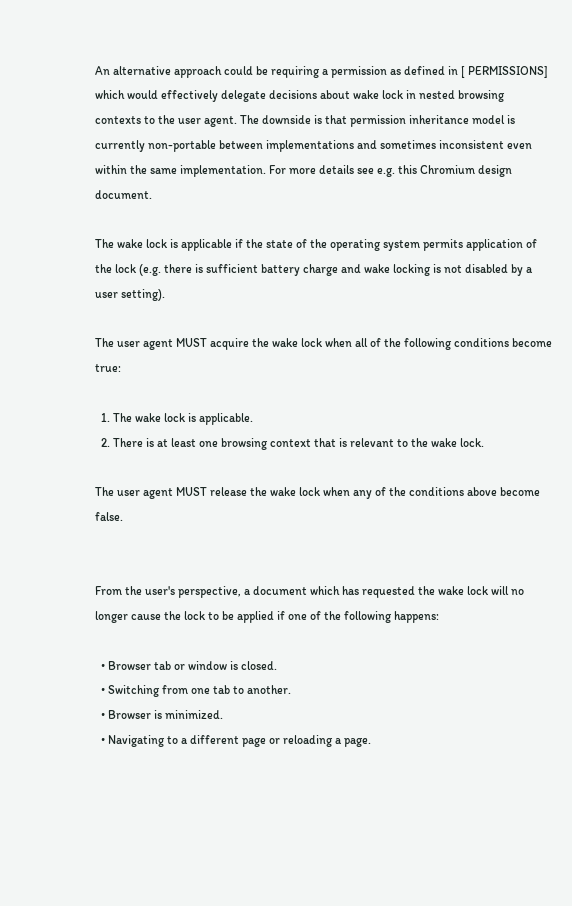An alternative approach could be requiring a permission as defined in [ PERMISSIONS] which would effectively delegate decisions about wake lock in nested browsing contexts to the user agent. The downside is that permission inheritance model is currently non-portable between implementations and sometimes inconsistent even within the same implementation. For more details see e.g. this Chromium design document.

The wake lock is applicable if the state of the operating system permits application of the lock (e.g. there is sufficient battery charge and wake locking is not disabled by a user setting).

The user agent MUST acquire the wake lock when all of the following conditions become true:

  1. The wake lock is applicable.
  2. There is at least one browsing context that is relevant to the wake lock.

The user agent MUST release the wake lock when any of the conditions above become false.


From the user's perspective, a document which has requested the wake lock will no longer cause the lock to be applied if one of the following happens:

  • Browser tab or window is closed.
  • Switching from one tab to another.
  • Browser is minimized.
  • Navigating to a different page or reloading a page.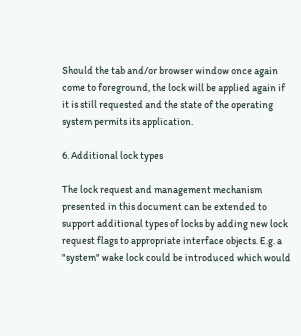Should the tab and/or browser window once again come to foreground, the lock will be applied again if it is still requested and the state of the operating system permits its application.

6. Additional lock types

The lock request and management mechanism presented in this document can be extended to support additional types of locks by adding new lock request flags to appropriate interface objects. E.g. a "system" wake lock could be introduced which would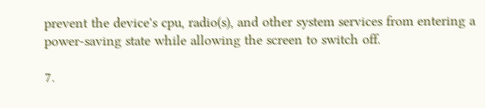prevent the device's cpu, radio(s), and other system services from entering a power-saving state while allowing the screen to switch off.

7.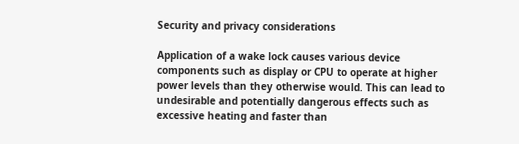Security and privacy considerations

Application of a wake lock causes various device components such as display or CPU to operate at higher power levels than they otherwise would. This can lead to undesirable and potentially dangerous effects such as excessive heating and faster than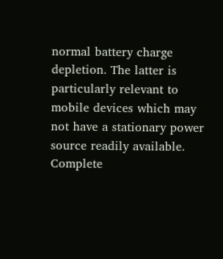normal battery charge depletion. The latter is particularly relevant to mobile devices which may not have a stationary power source readily available. Complete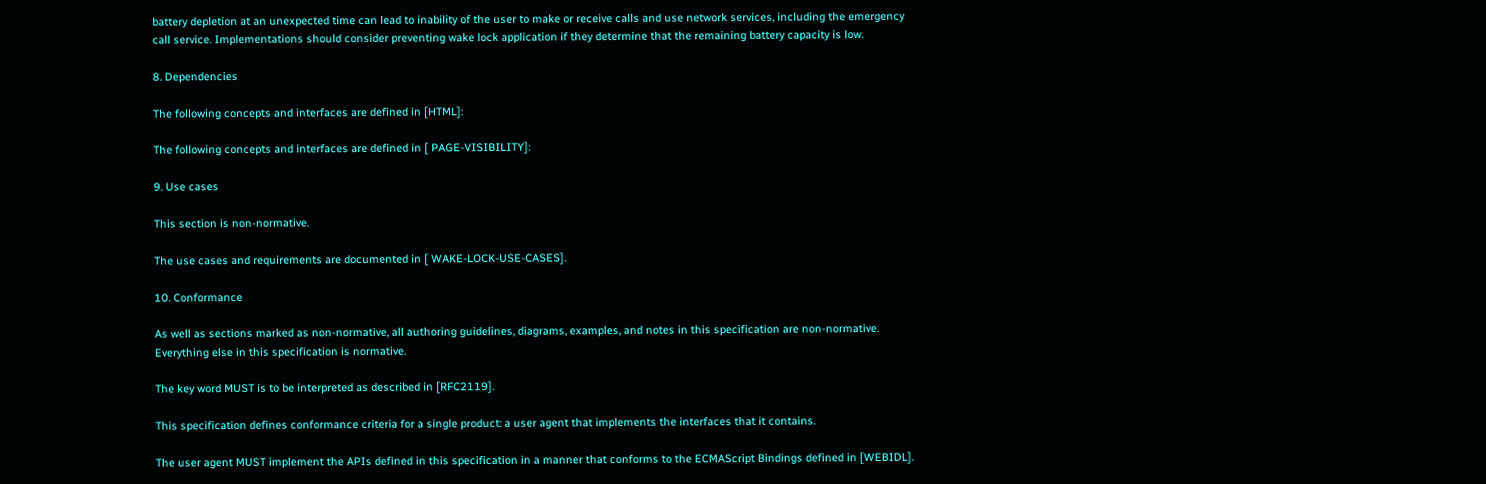battery depletion at an unexpected time can lead to inability of the user to make or receive calls and use network services, including the emergency call service. Implementations should consider preventing wake lock application if they determine that the remaining battery capacity is low.

8. Dependencies

The following concepts and interfaces are defined in [HTML]:

The following concepts and interfaces are defined in [ PAGE-VISIBILITY]:

9. Use cases

This section is non-normative.

The use cases and requirements are documented in [ WAKE-LOCK-USE-CASES].

10. Conformance

As well as sections marked as non-normative, all authoring guidelines, diagrams, examples, and notes in this specification are non-normative. Everything else in this specification is normative.

The key word MUST is to be interpreted as described in [RFC2119].

This specification defines conformance criteria for a single product: a user agent that implements the interfaces that it contains.

The user agent MUST implement the APIs defined in this specification in a manner that conforms to the ECMAScript Bindings defined in [WEBIDL].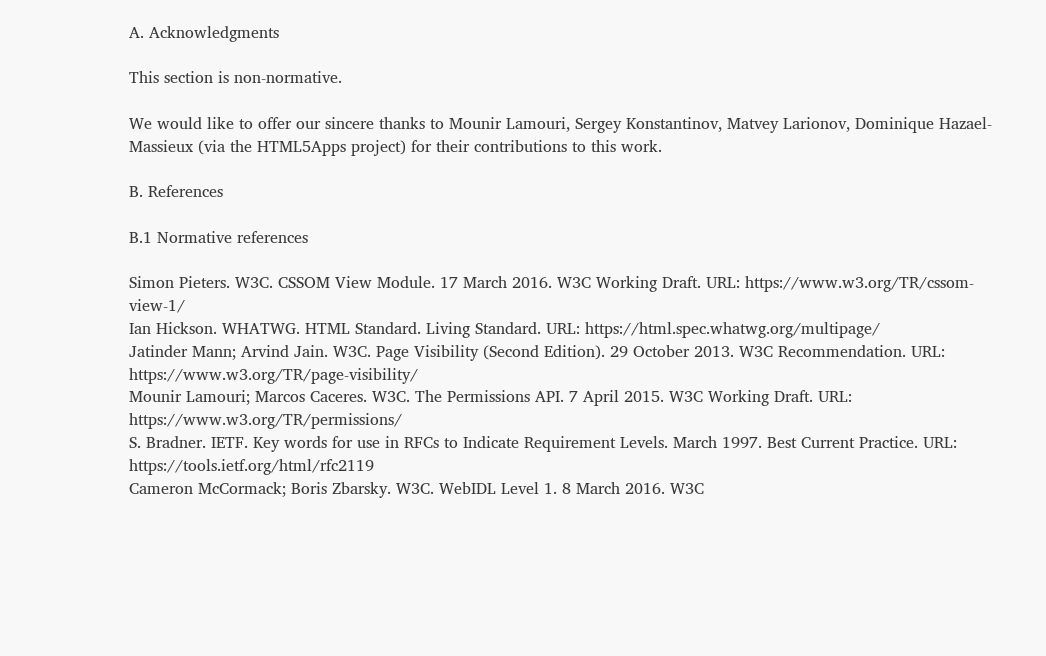A. Acknowledgments

This section is non-normative.

We would like to offer our sincere thanks to Mounir Lamouri, Sergey Konstantinov, Matvey Larionov, Dominique Hazael-Massieux (via the HTML5Apps project) for their contributions to this work.

B. References

B.1 Normative references

Simon Pieters. W3C. CSSOM View Module. 17 March 2016. W3C Working Draft. URL: https://www.w3.org/TR/cssom-view-1/
Ian Hickson. WHATWG. HTML Standard. Living Standard. URL: https://html.spec.whatwg.org/multipage/
Jatinder Mann; Arvind Jain. W3C. Page Visibility (Second Edition). 29 October 2013. W3C Recommendation. URL: https://www.w3.org/TR/page-visibility/
Mounir Lamouri; Marcos Caceres. W3C. The Permissions API. 7 April 2015. W3C Working Draft. URL: https://www.w3.org/TR/permissions/
S. Bradner. IETF. Key words for use in RFCs to Indicate Requirement Levels. March 1997. Best Current Practice. URL: https://tools.ietf.org/html/rfc2119
Cameron McCormack; Boris Zbarsky. W3C. WebIDL Level 1. 8 March 2016. W3C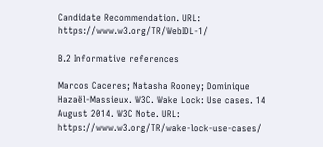Candidate Recommendation. URL: https://www.w3.org/TR/WebIDL-1/

B.2 Informative references

Marcos Caceres; Natasha Rooney; Dominique Hazaël-Massieux. W3C. Wake Lock: Use cases. 14 August 2014. W3C Note. URL: https://www.w3.org/TR/wake-lock-use-cases/